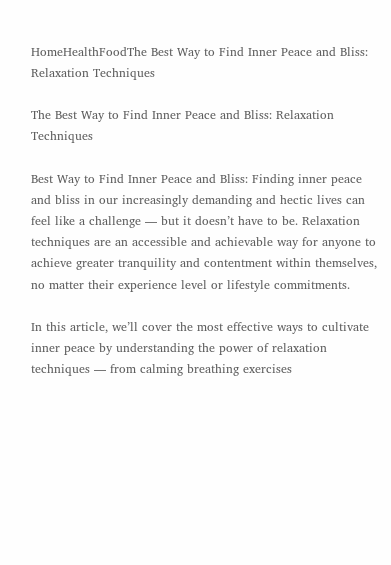HomeHealthFoodThe Best Way to Find Inner Peace and Bliss: Relaxation Techniques

The Best Way to Find Inner Peace and Bliss: Relaxation Techniques

Best Way to Find Inner Peace and Bliss: Finding inner peace and bliss in our increasingly demanding and hectic lives can feel like a challenge — but it doesn’t have to be. Relaxation techniques are an accessible and achievable way for anyone to achieve greater tranquility and contentment within themselves, no matter their experience level or lifestyle commitments.

In this article, we’ll cover the most effective ways to cultivate inner peace by understanding the power of relaxation techniques — from calming breathing exercises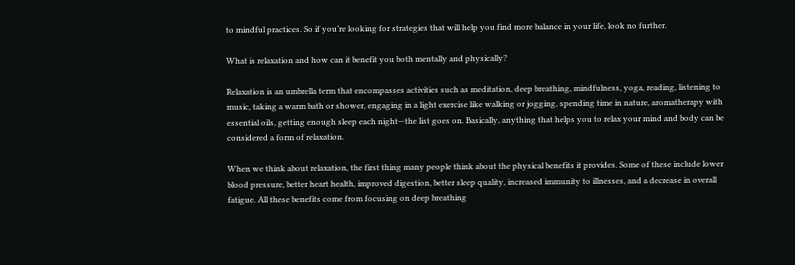to mindful practices. So if you’re looking for strategies that will help you find more balance in your life, look no further.

What is relaxation and how can it benefit you both mentally and physically?

Relaxation is an umbrella term that encompasses activities such as meditation, deep breathing, mindfulness, yoga, reading, listening to music, taking a warm bath or shower, engaging in a light exercise like walking or jogging, spending time in nature, aromatherapy with essential oils, getting enough sleep each night—the list goes on. Basically, anything that helps you to relax your mind and body can be considered a form of relaxation.

When we think about relaxation, the first thing many people think about the physical benefits it provides. Some of these include lower blood pressure, better heart health, improved digestion, better sleep quality, increased immunity to illnesses, and a decrease in overall fatigue. All these benefits come from focusing on deep breathing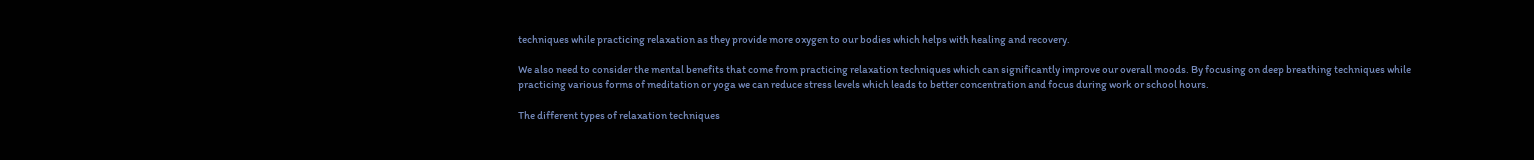techniques while practicing relaxation as they provide more oxygen to our bodies which helps with healing and recovery.

We also need to consider the mental benefits that come from practicing relaxation techniques which can significantly improve our overall moods. By focusing on deep breathing techniques while practicing various forms of meditation or yoga we can reduce stress levels which leads to better concentration and focus during work or school hours.

The different types of relaxation techniques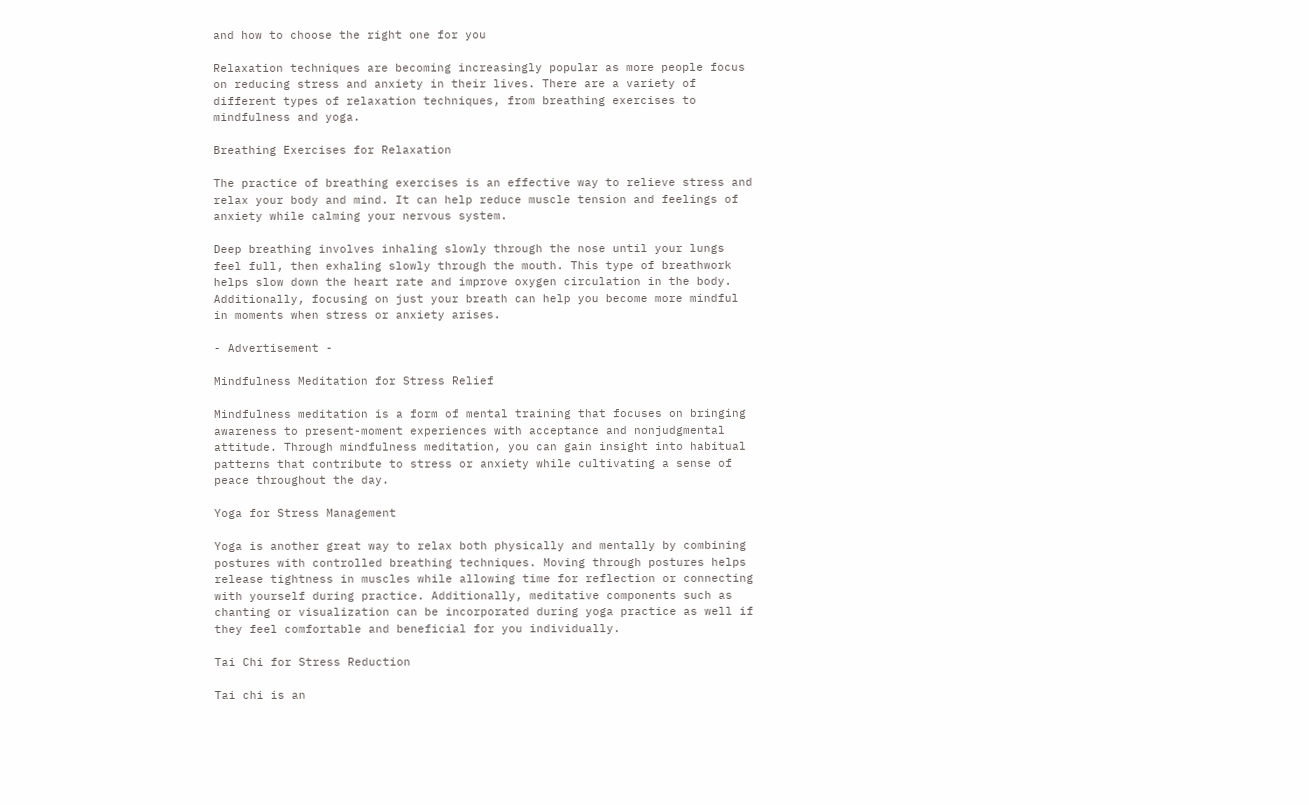and how to choose the right one for you

Relaxation techniques are becoming increasingly popular as more people focus on reducing stress and anxiety in their lives. There are a variety of different types of relaxation techniques, from breathing exercises to mindfulness and yoga.

Breathing Exercises for Relaxation

The practice of breathing exercises is an effective way to relieve stress and relax your body and mind. It can help reduce muscle tension and feelings of anxiety while calming your nervous system.

Deep breathing involves inhaling slowly through the nose until your lungs feel full, then exhaling slowly through the mouth. This type of breathwork helps slow down the heart rate and improve oxygen circulation in the body. Additionally, focusing on just your breath can help you become more mindful in moments when stress or anxiety arises.

- Advertisement -

Mindfulness Meditation for Stress Relief

Mindfulness meditation is a form of mental training that focuses on bringing awareness to present-moment experiences with acceptance and nonjudgmental attitude. Through mindfulness meditation, you can gain insight into habitual patterns that contribute to stress or anxiety while cultivating a sense of peace throughout the day.

Yoga for Stress Management

Yoga is another great way to relax both physically and mentally by combining postures with controlled breathing techniques. Moving through postures helps release tightness in muscles while allowing time for reflection or connecting with yourself during practice. Additionally, meditative components such as chanting or visualization can be incorporated during yoga practice as well if they feel comfortable and beneficial for you individually.

Tai Chi for Stress Reduction

Tai chi is an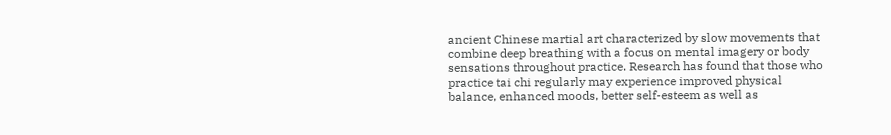ancient Chinese martial art characterized by slow movements that combine deep breathing with a focus on mental imagery or body sensations throughout practice. Research has found that those who practice tai chi regularly may experience improved physical balance, enhanced moods, better self-esteem as well as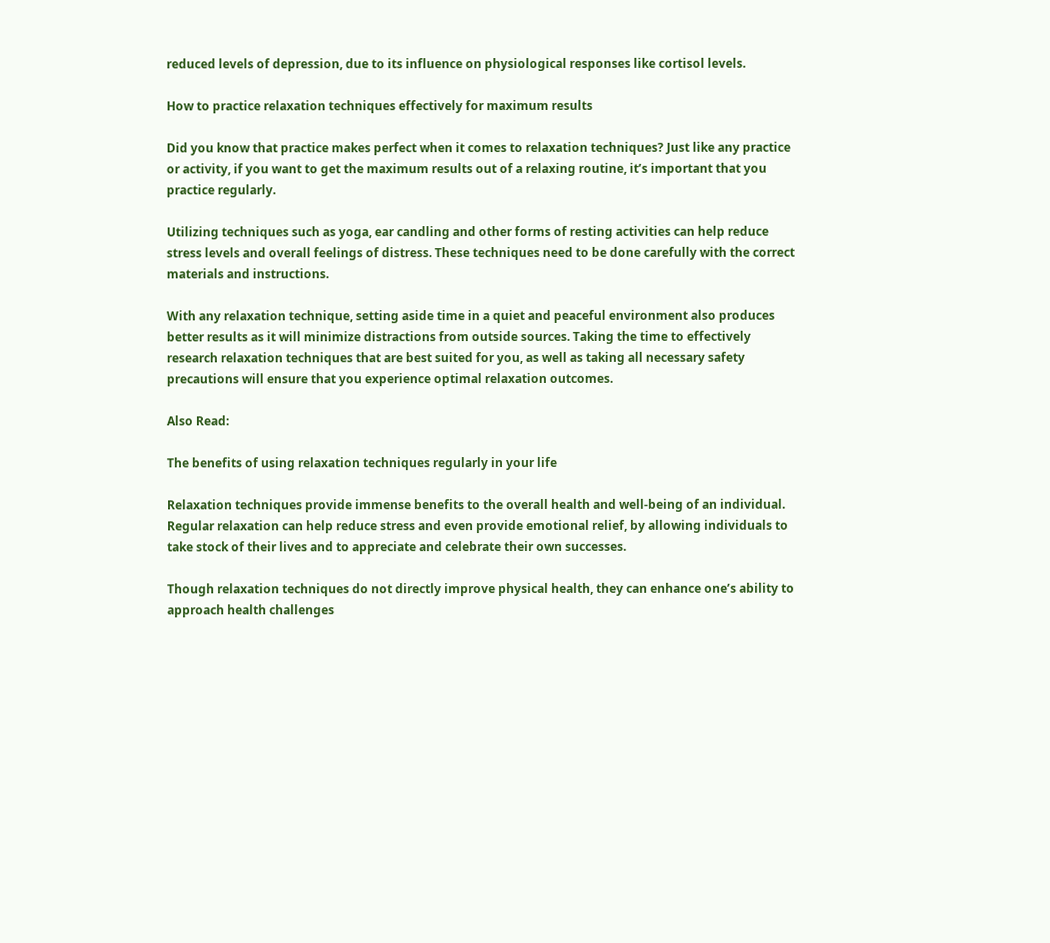reduced levels of depression, due to its influence on physiological responses like cortisol levels.

How to practice relaxation techniques effectively for maximum results

Did you know that practice makes perfect when it comes to relaxation techniques? Just like any practice or activity, if you want to get the maximum results out of a relaxing routine, it’s important that you practice regularly.

Utilizing techniques such as yoga, ear candling and other forms of resting activities can help reduce stress levels and overall feelings of distress. These techniques need to be done carefully with the correct materials and instructions.

With any relaxation technique, setting aside time in a quiet and peaceful environment also produces better results as it will minimize distractions from outside sources. Taking the time to effectively research relaxation techniques that are best suited for you, as well as taking all necessary safety precautions will ensure that you experience optimal relaxation outcomes.

Also Read:

The benefits of using relaxation techniques regularly in your life

Relaxation techniques provide immense benefits to the overall health and well-being of an individual. Regular relaxation can help reduce stress and even provide emotional relief, by allowing individuals to take stock of their lives and to appreciate and celebrate their own successes.

Though relaxation techniques do not directly improve physical health, they can enhance one’s ability to approach health challenges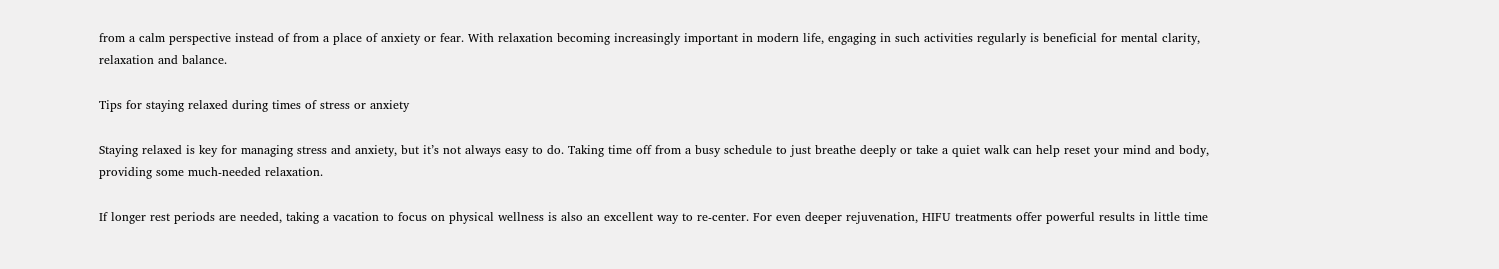from a calm perspective instead of from a place of anxiety or fear. With relaxation becoming increasingly important in modern life, engaging in such activities regularly is beneficial for mental clarity, relaxation and balance.

Tips for staying relaxed during times of stress or anxiety

Staying relaxed is key for managing stress and anxiety, but it’s not always easy to do. Taking time off from a busy schedule to just breathe deeply or take a quiet walk can help reset your mind and body, providing some much-needed relaxation.

If longer rest periods are needed, taking a vacation to focus on physical wellness is also an excellent way to re-center. For even deeper rejuvenation, HIFU treatments offer powerful results in little time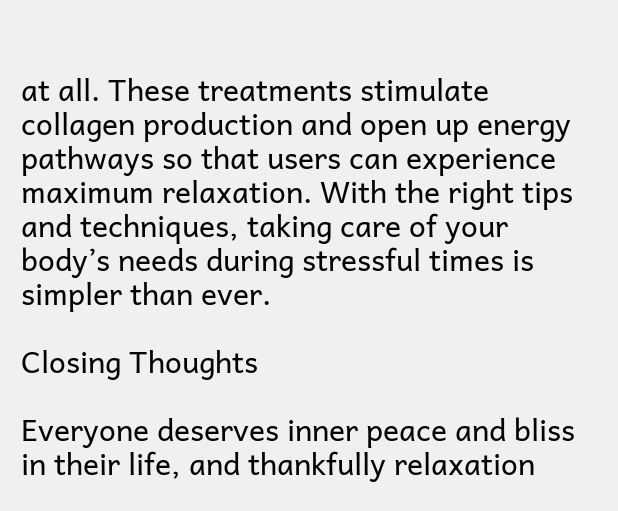at all. These treatments stimulate collagen production and open up energy pathways so that users can experience maximum relaxation. With the right tips and techniques, taking care of your body’s needs during stressful times is simpler than ever.

Closing Thoughts

Everyone deserves inner peace and bliss in their life, and thankfully relaxation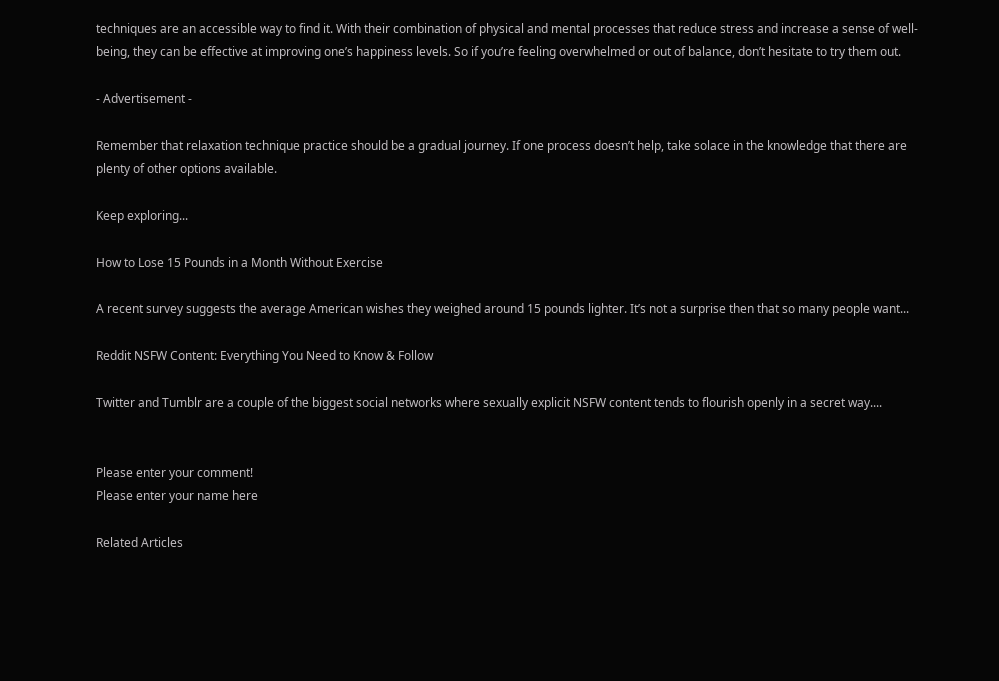techniques are an accessible way to find it. With their combination of physical and mental processes that reduce stress and increase a sense of well-being, they can be effective at improving one’s happiness levels. So if you’re feeling overwhelmed or out of balance, don’t hesitate to try them out.

- Advertisement -

Remember that relaxation technique practice should be a gradual journey. If one process doesn’t help, take solace in the knowledge that there are plenty of other options available.

Keep exploring...

How to Lose 15 Pounds in a Month Without Exercise

A recent survey suggests the average American wishes they weighed around 15 pounds lighter. It’s not a surprise then that so many people want...

Reddit NSFW Content: Everything You Need to Know & Follow

Twitter and Tumblr are a couple of the biggest social networks where sexually explicit NSFW content tends to flourish openly in a secret way....


Please enter your comment!
Please enter your name here

Related Articles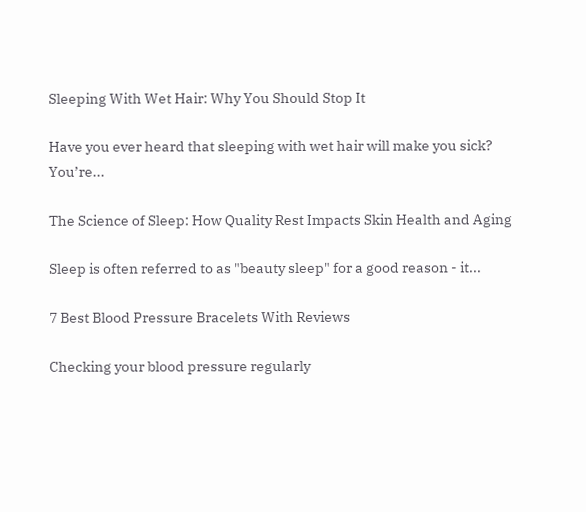Sleeping With Wet Hair: Why You Should Stop It

Have you ever heard that sleeping with wet hair will make you sick? You’re...

The Science of Sleep: How Quality Rest Impacts Skin Health and Aging

Sleep is often referred to as "beauty sleep" for a good reason - it...

7 Best Blood Pressure Bracelets With Reviews

Checking your blood pressure regularly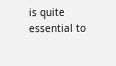is quite essential to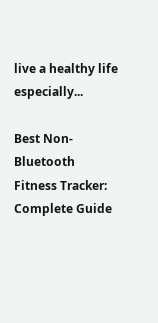live a healthy life especially...

Best Non-Bluetooth Fitness Tracker: Complete Guide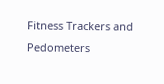Fitness Trackers and Pedometers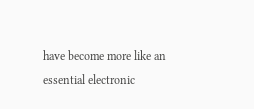have become more like an essential electronic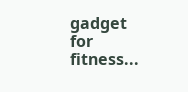gadget for fitness...